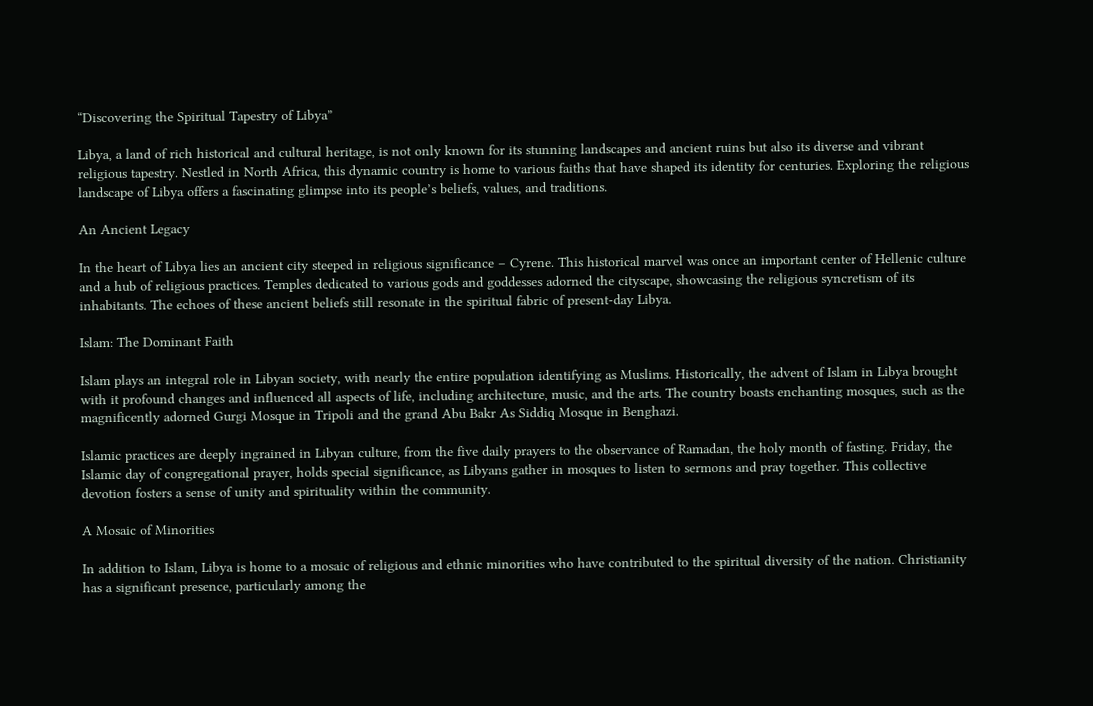“Discovering the Spiritual Tapestry of Libya”

Libya, a land of rich historical and cultural heritage, is not only known for its stunning landscapes and ancient ruins but also its diverse and vibrant religious tapestry. Nestled in North Africa, this dynamic country is home to various faiths that have shaped its identity for centuries. Exploring the religious landscape of Libya offers a fascinating glimpse into its people’s beliefs, values, and traditions.

An Ancient Legacy

In the heart of Libya lies an ancient city steeped in religious significance – Cyrene. This historical marvel was once an important center of Hellenic culture and a hub of religious practices. Temples dedicated to various gods and goddesses adorned the cityscape, showcasing the religious syncretism of its inhabitants. The echoes of these ancient beliefs still resonate in the spiritual fabric of present-day Libya.

Islam: The Dominant Faith

Islam plays an integral role in Libyan society, with nearly the entire population identifying as Muslims. Historically, the advent of Islam in Libya brought with it profound changes and influenced all aspects of life, including architecture, music, and the arts. The country boasts enchanting mosques, such as the magnificently adorned Gurgi Mosque in Tripoli and the grand Abu Bakr As Siddiq Mosque in Benghazi.

Islamic practices are deeply ingrained in Libyan culture, from the five daily prayers to the observance of Ramadan, the holy month of fasting. Friday, the Islamic day of congregational prayer, holds special significance, as Libyans gather in mosques to listen to sermons and pray together. This collective devotion fosters a sense of unity and spirituality within the community.

A Mosaic of Minorities

In addition to Islam, Libya is home to a mosaic of religious and ethnic minorities who have contributed to the spiritual diversity of the nation. Christianity has a significant presence, particularly among the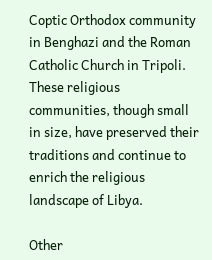Coptic Orthodox community in Benghazi and the Roman Catholic Church in Tripoli. These religious communities, though small in size, have preserved their traditions and continue to enrich the religious landscape of Libya.

Other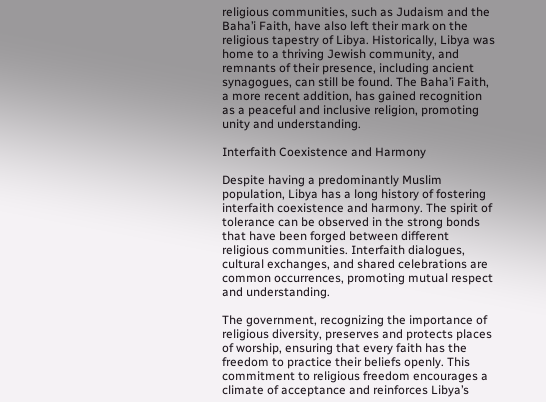religious communities, such as Judaism and the Baha’i Faith, have also left their mark on the religious tapestry of Libya. Historically, Libya was home to a thriving Jewish community, and remnants of their presence, including ancient synagogues, can still be found. The Baha’i Faith, a more recent addition, has gained recognition as a peaceful and inclusive religion, promoting unity and understanding.

Interfaith Coexistence and Harmony

Despite having a predominantly Muslim population, Libya has a long history of fostering interfaith coexistence and harmony. The spirit of tolerance can be observed in the strong bonds that have been forged between different religious communities. Interfaith dialogues, cultural exchanges, and shared celebrations are common occurrences, promoting mutual respect and understanding.

The government, recognizing the importance of religious diversity, preserves and protects places of worship, ensuring that every faith has the freedom to practice their beliefs openly. This commitment to religious freedom encourages a climate of acceptance and reinforces Libya’s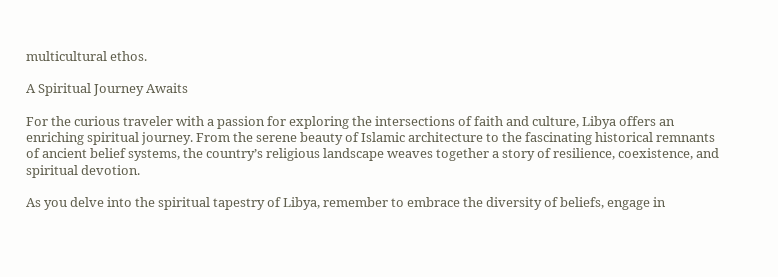multicultural ethos.

A Spiritual Journey Awaits

For the curious traveler with a passion for exploring the intersections of faith and culture, Libya offers an enriching spiritual journey. From the serene beauty of Islamic architecture to the fascinating historical remnants of ancient belief systems, the country’s religious landscape weaves together a story of resilience, coexistence, and spiritual devotion.

As you delve into the spiritual tapestry of Libya, remember to embrace the diversity of beliefs, engage in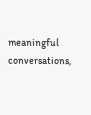meaningful conversations,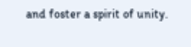and foster a spirit of unity.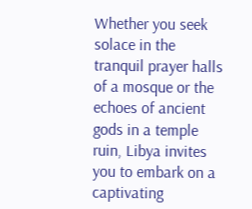Whether you seek solace in the tranquil prayer halls of a mosque or the echoes of ancient gods in a temple ruin, Libya invites you to embark on a captivating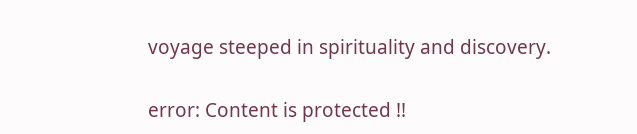voyage steeped in spirituality and discovery.

error: Content is protected !!